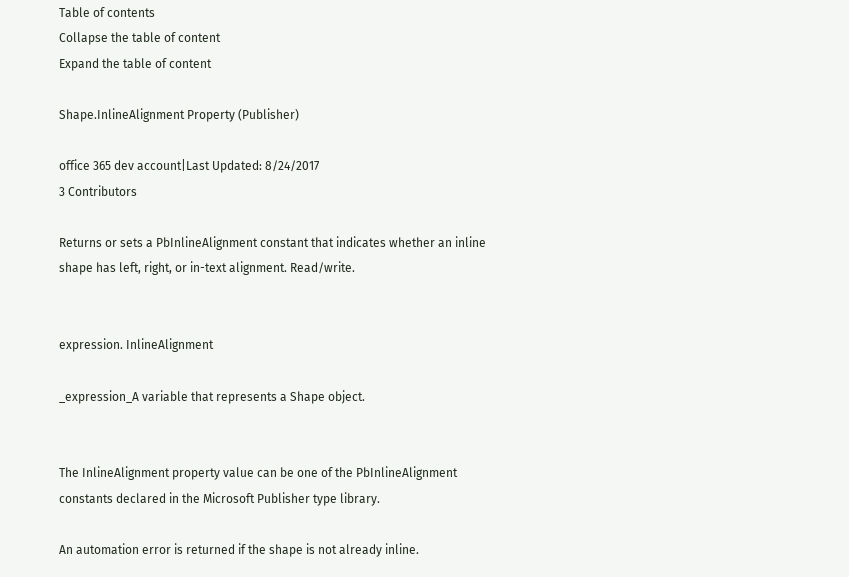Table of contents
Collapse the table of content
Expand the table of content

Shape.InlineAlignment Property (Publisher)

office 365 dev account|Last Updated: 8/24/2017
3 Contributors

Returns or sets a PbInlineAlignment constant that indicates whether an inline shape has left, right, or in-text alignment. Read/write.


expression. InlineAlignment

_expression_A variable that represents a Shape object.


The InlineAlignment property value can be one of the PbInlineAlignment constants declared in the Microsoft Publisher type library.

An automation error is returned if the shape is not already inline.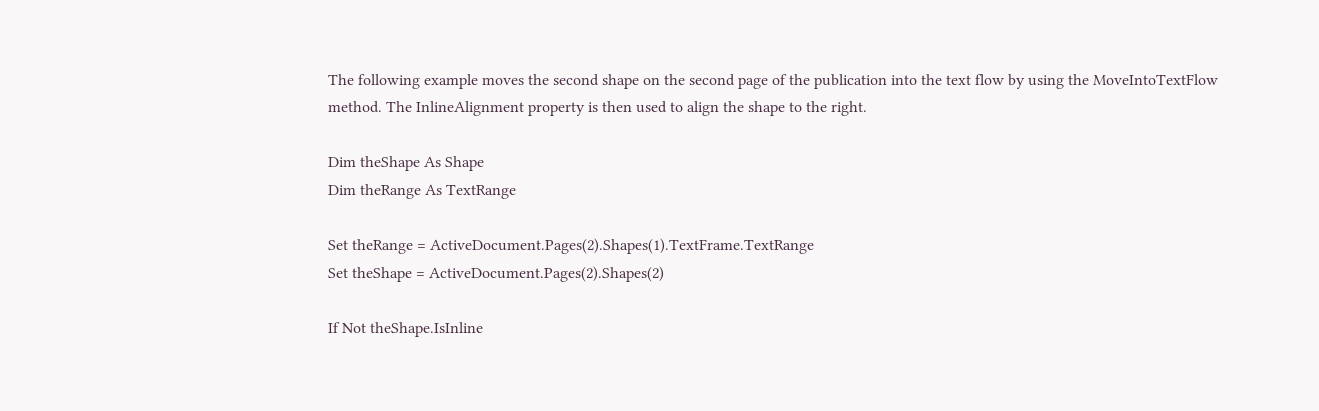The following example moves the second shape on the second page of the publication into the text flow by using the MoveIntoTextFlow method. The InlineAlignment property is then used to align the shape to the right.

Dim theShape As Shape
Dim theRange As TextRange

Set theRange = ActiveDocument.Pages(2).Shapes(1).TextFrame.TextRange
Set theShape = ActiveDocument.Pages(2).Shapes(2)

If Not theShape.IsInline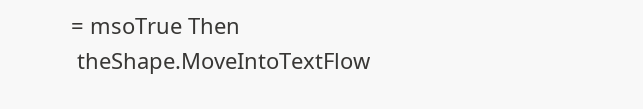= msoTrue Then
 theShape.MoveIntoTextFlow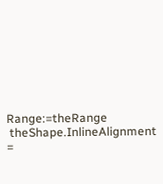Range:=theRange
 theShape.InlineAlignment =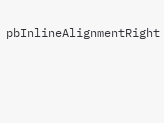pbInlineAlignmentRight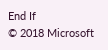End If
© 2018 Microsoft